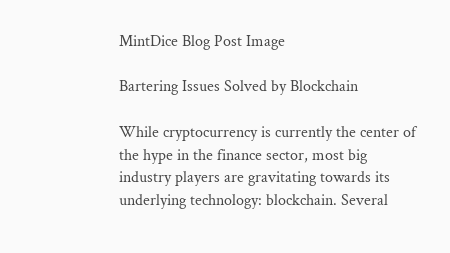MintDice Blog Post Image

Bartering Issues Solved by Blockchain

While cryptocurrency is currently the center of the hype in the finance sector, most big industry players are gravitating towards its underlying technology: blockchain. Several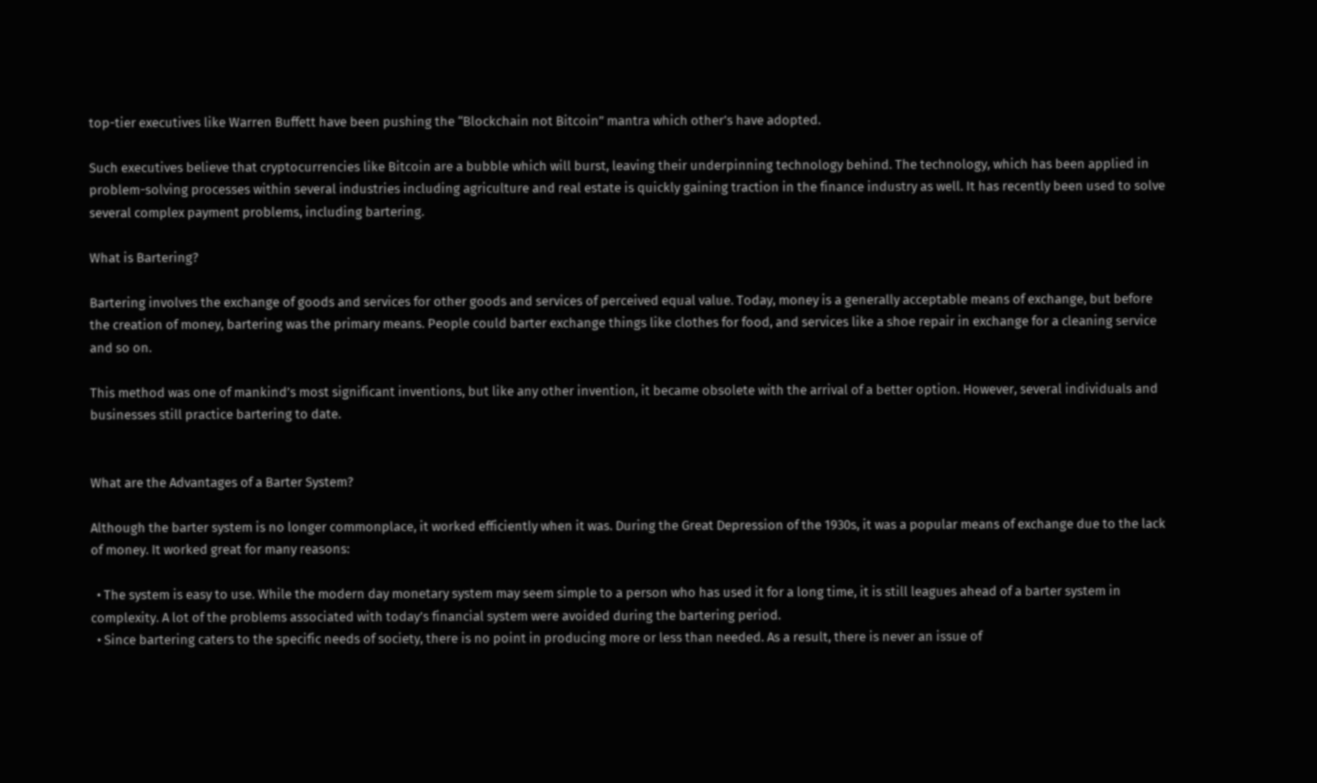top-tier executives like Warren Buffett have been pushing the “Blockchain not Bitcoin” mantra which other’s have adopted.

Such executives believe that cryptocurrencies like Bitcoin are a bubble which will burst, leaving their underpinning technology behind. The technology, which has been applied in problem-solving processes within several industries including agriculture and real estate is quickly gaining traction in the finance industry as well. It has recently been used to solve several complex payment problems, including bartering.

What is Bartering?

Bartering involves the exchange of goods and services for other goods and services of perceived equal value. Today, money is a generally acceptable means of exchange, but before the creation of money, bartering was the primary means. People could barter exchange things like clothes for food, and services like a shoe repair in exchange for a cleaning service and so on.

This method was one of mankind’s most significant inventions, but like any other invention, it became obsolete with the arrival of a better option. However, several individuals and businesses still practice bartering to date.


What are the Advantages of a Barter System?

Although the barter system is no longer commonplace, it worked efficiently when it was. During the Great Depression of the 1930s, it was a popular means of exchange due to the lack of money. It worked great for many reasons:

  • The system is easy to use. While the modern day monetary system may seem simple to a person who has used it for a long time, it is still leagues ahead of a barter system in complexity. A lot of the problems associated with today’s financial system were avoided during the bartering period.
  • Since bartering caters to the specific needs of society, there is no point in producing more or less than needed. As a result, there is never an issue of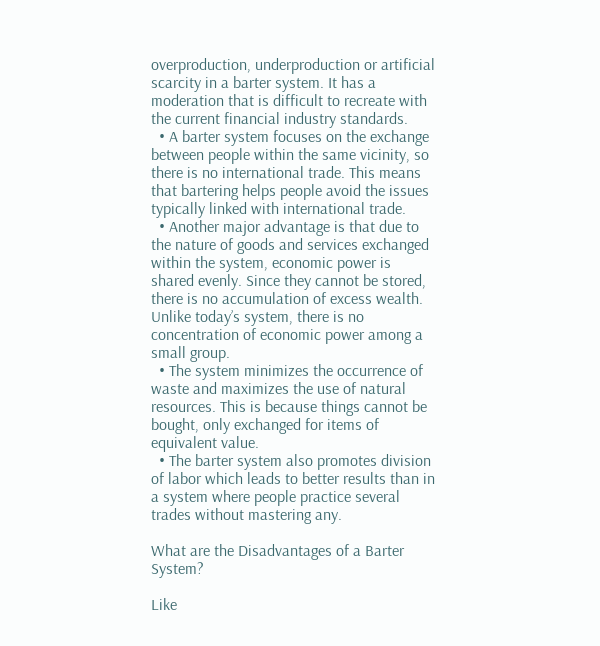overproduction, underproduction or artificial scarcity in a barter system. It has a moderation that is difficult to recreate with the current financial industry standards.
  • A barter system focuses on the exchange between people within the same vicinity, so there is no international trade. This means that bartering helps people avoid the issues typically linked with international trade.
  • Another major advantage is that due to the nature of goods and services exchanged within the system, economic power is shared evenly. Since they cannot be stored, there is no accumulation of excess wealth. Unlike today’s system, there is no concentration of economic power among a small group.
  • The system minimizes the occurrence of waste and maximizes the use of natural resources. This is because things cannot be bought, only exchanged for items of equivalent value.
  • The barter system also promotes division of labor which leads to better results than in a system where people practice several trades without mastering any.

What are the Disadvantages of a Barter System?

Like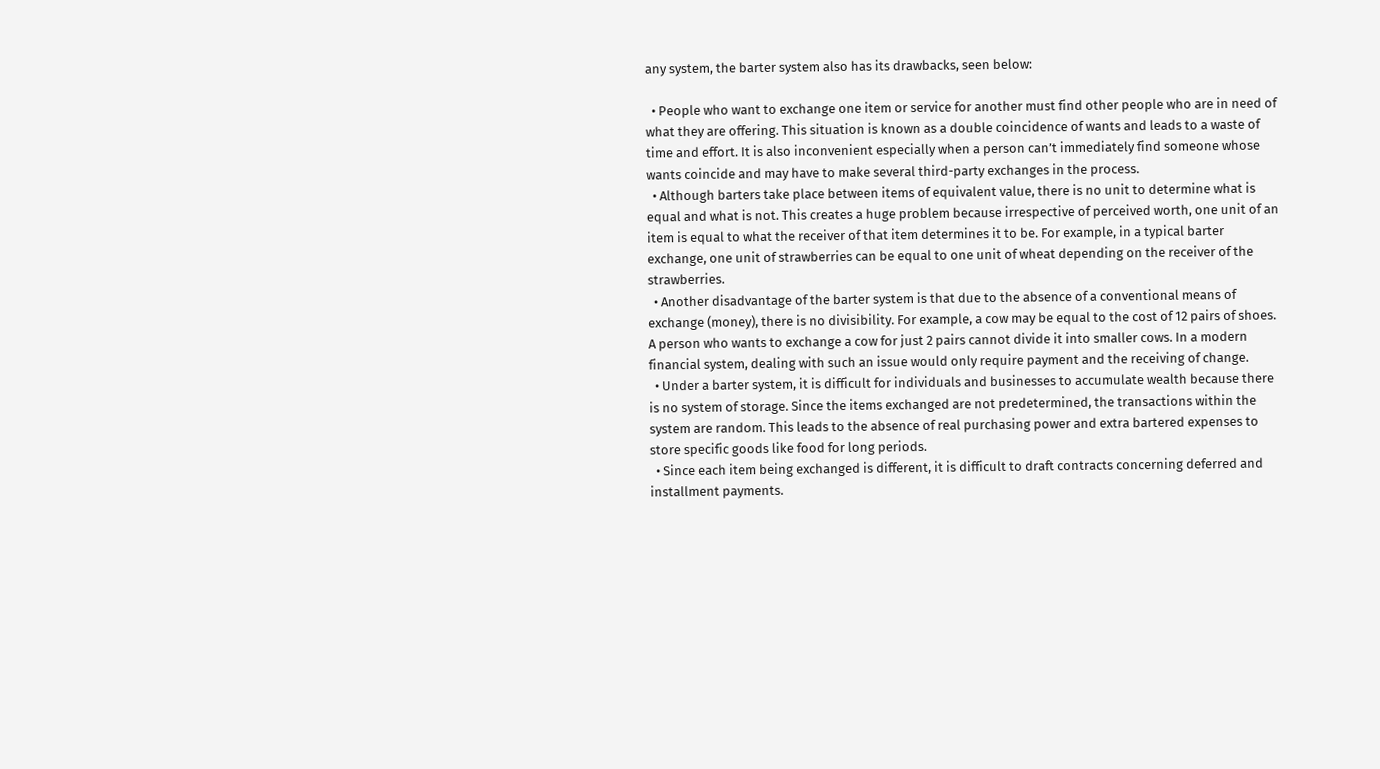any system, the barter system also has its drawbacks, seen below:

  • People who want to exchange one item or service for another must find other people who are in need of what they are offering. This situation is known as a double coincidence of wants and leads to a waste of time and effort. It is also inconvenient especially when a person can’t immediately find someone whose wants coincide and may have to make several third-party exchanges in the process.
  • Although barters take place between items of equivalent value, there is no unit to determine what is equal and what is not. This creates a huge problem because irrespective of perceived worth, one unit of an item is equal to what the receiver of that item determines it to be. For example, in a typical barter exchange, one unit of strawberries can be equal to one unit of wheat depending on the receiver of the strawberries.
  • Another disadvantage of the barter system is that due to the absence of a conventional means of exchange (money), there is no divisibility. For example, a cow may be equal to the cost of 12 pairs of shoes. A person who wants to exchange a cow for just 2 pairs cannot divide it into smaller cows. In a modern financial system, dealing with such an issue would only require payment and the receiving of change.
  • Under a barter system, it is difficult for individuals and businesses to accumulate wealth because there is no system of storage. Since the items exchanged are not predetermined, the transactions within the system are random. This leads to the absence of real purchasing power and extra bartered expenses to store specific goods like food for long periods.
  • Since each item being exchanged is different, it is difficult to draft contracts concerning deferred and installment payments.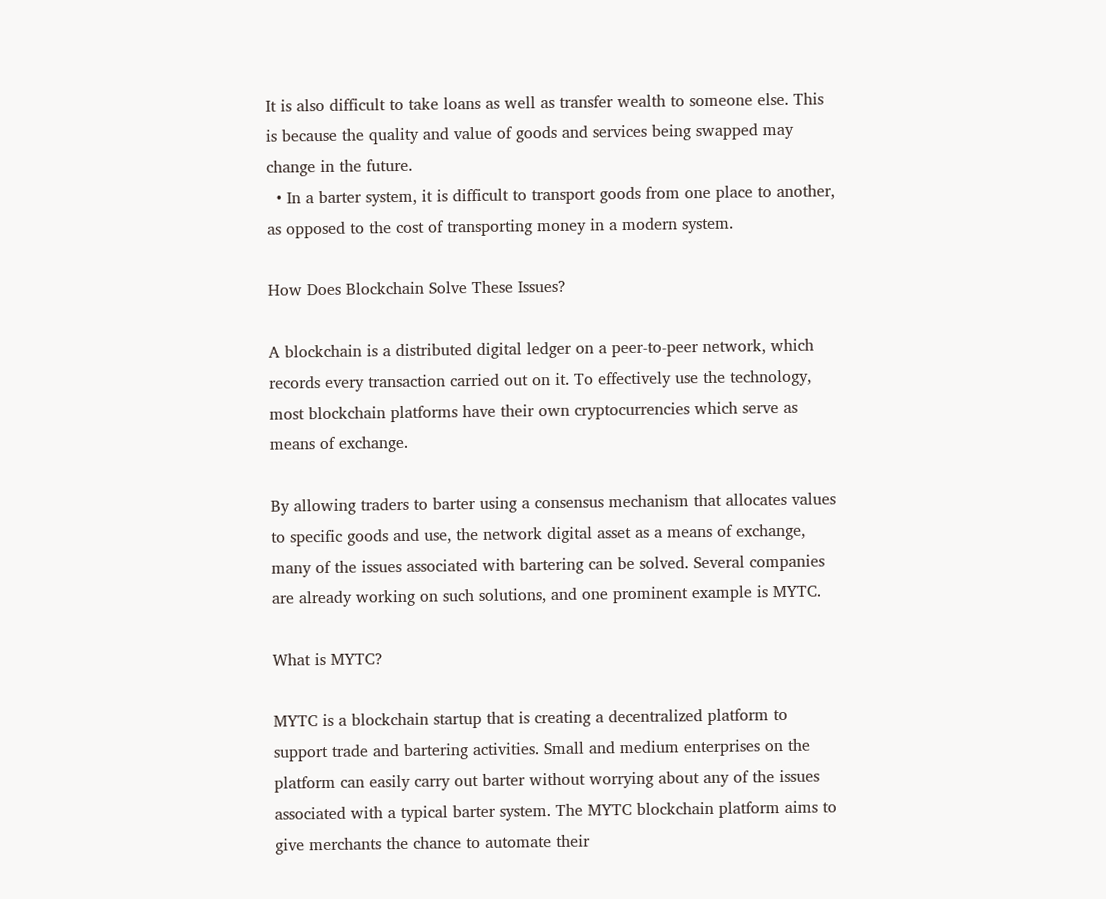It is also difficult to take loans as well as transfer wealth to someone else. This is because the quality and value of goods and services being swapped may change in the future.
  • In a barter system, it is difficult to transport goods from one place to another, as opposed to the cost of transporting money in a modern system.

How Does Blockchain Solve These Issues?

A blockchain is a distributed digital ledger on a peer-to-peer network, which records every transaction carried out on it. To effectively use the technology, most blockchain platforms have their own cryptocurrencies which serve as means of exchange.

By allowing traders to barter using a consensus mechanism that allocates values to specific goods and use, the network digital asset as a means of exchange, many of the issues associated with bartering can be solved. Several companies are already working on such solutions, and one prominent example is MYTC.

What is MYTC?

MYTC is a blockchain startup that is creating a decentralized platform to support trade and bartering activities. Small and medium enterprises on the platform can easily carry out barter without worrying about any of the issues associated with a typical barter system. The MYTC blockchain platform aims to give merchants the chance to automate their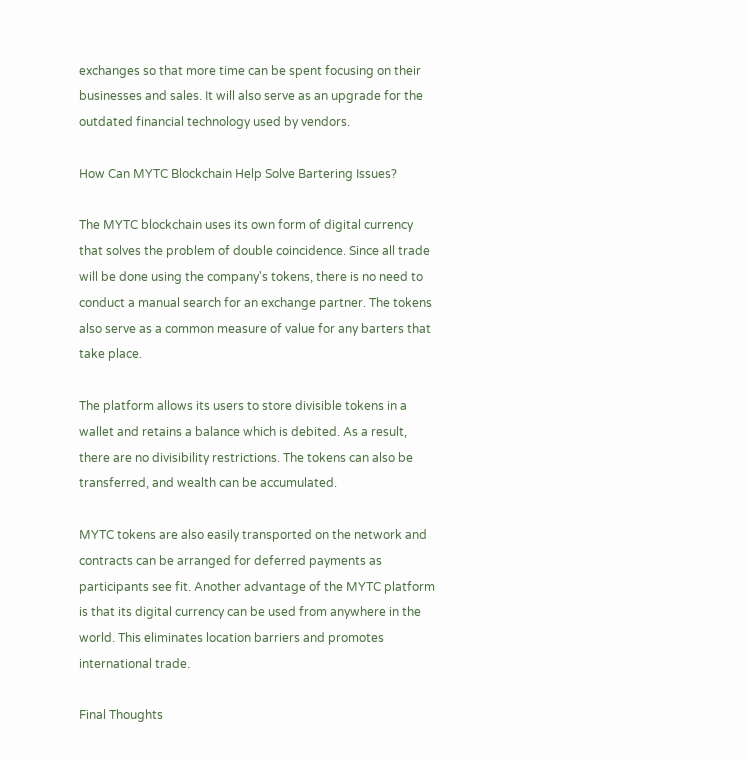exchanges so that more time can be spent focusing on their businesses and sales. It will also serve as an upgrade for the outdated financial technology used by vendors.

How Can MYTC Blockchain Help Solve Bartering Issues?

The MYTC blockchain uses its own form of digital currency that solves the problem of double coincidence. Since all trade will be done using the company's tokens, there is no need to conduct a manual search for an exchange partner. The tokens also serve as a common measure of value for any barters that take place.

The platform allows its users to store divisible tokens in a wallet and retains a balance which is debited. As a result, there are no divisibility restrictions. The tokens can also be transferred, and wealth can be accumulated.

MYTC tokens are also easily transported on the network and contracts can be arranged for deferred payments as participants see fit. Another advantage of the MYTC platform is that its digital currency can be used from anywhere in the world. This eliminates location barriers and promotes international trade.

Final Thoughts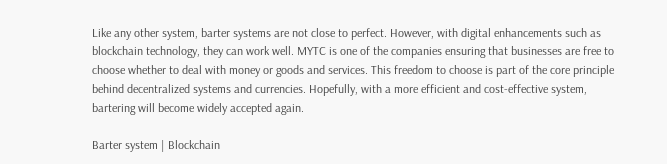Like any other system, barter systems are not close to perfect. However, with digital enhancements such as blockchain technology, they can work well. MYTC is one of the companies ensuring that businesses are free to choose whether to deal with money or goods and services. This freedom to choose is part of the core principle behind decentralized systems and currencies. Hopefully, with a more efficient and cost-effective system, bartering will become widely accepted again.

Barter system | Blockchain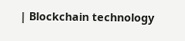| Blockchain technology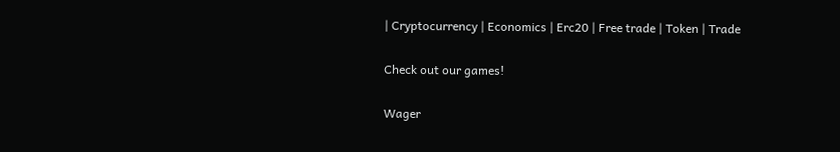| Cryptocurrency | Economics | Erc20 | Free trade | Token | Trade

Check out our games!

Wager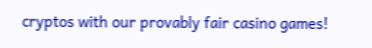cryptos with our provably fair casino games!